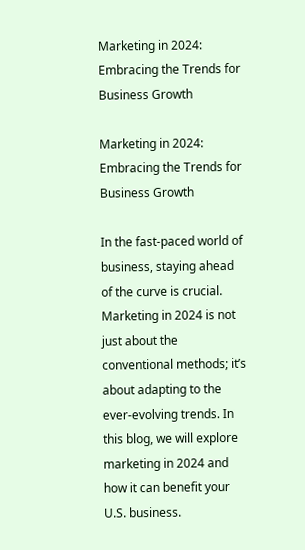Marketing in 2024: Embracing the Trends for Business Growth

Marketing in 2024: Embracing the Trends for Business Growth

In the fast-paced world of business, staying ahead of the curve is crucial. Marketing in 2024 is not just about the conventional methods; it’s about adapting to the ever-evolving trends. In this blog, we will explore marketing in 2024 and how it can benefit your U.S. business.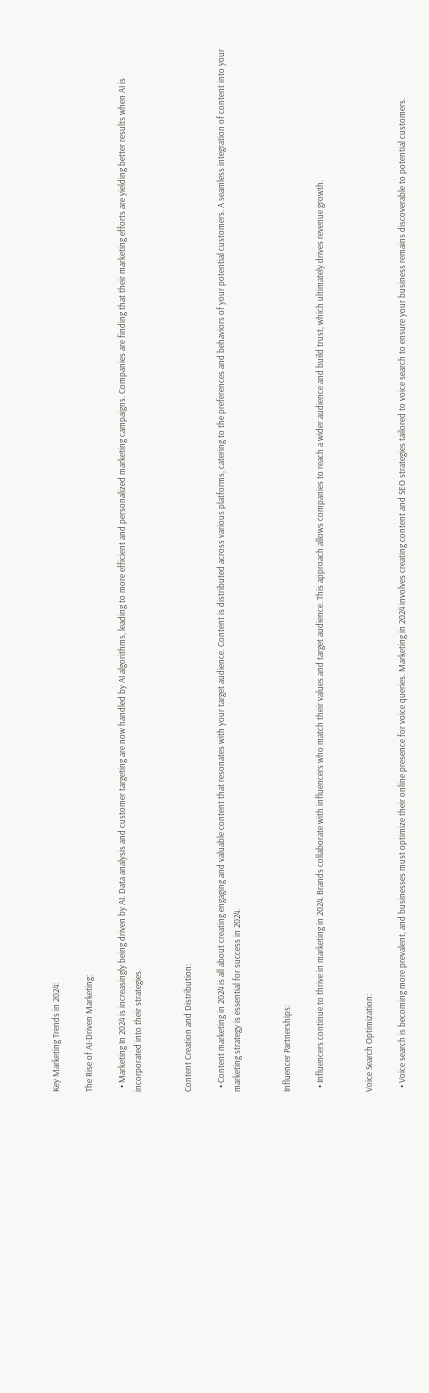Key Marketing Trends in 2024:

The Rise of AI-Driven Marketing:

  • Marketing In 2024 is increasingly being driven by AI. Data analysis and customer targeting are now handled by AI algorithms, leading to more efficient and personalized marketing campaigns. Companies are finding that their marketing efforts are yielding better results when AI is incorporated into their strategies.


Content Creation and Distribution:

  • Content marketing in 2024 is all about creating engaging and valuable content that resonates with your target audience. Content is distributed across various platforms, catering to the preferences and behaviors of your potential customers. A seamless integration of content into your marketing strategy is essential for success in 2024.


Influencer Partnerships:

  • Influencers continue to thrive in marketing in 2024. Brands collaborate with influencers who match their values and target audience. This approach allows companies to reach a wider audience and build trust, which ultimately drives revenue growth.


Voice Search Optimization:

  • Voice search is becoming more prevalent, and businesses must optimize their online presence for voice queries. Marketing in 2024 involves creating content and SEO strategies tailored to voice search to ensure your business remains discoverable to potential customers.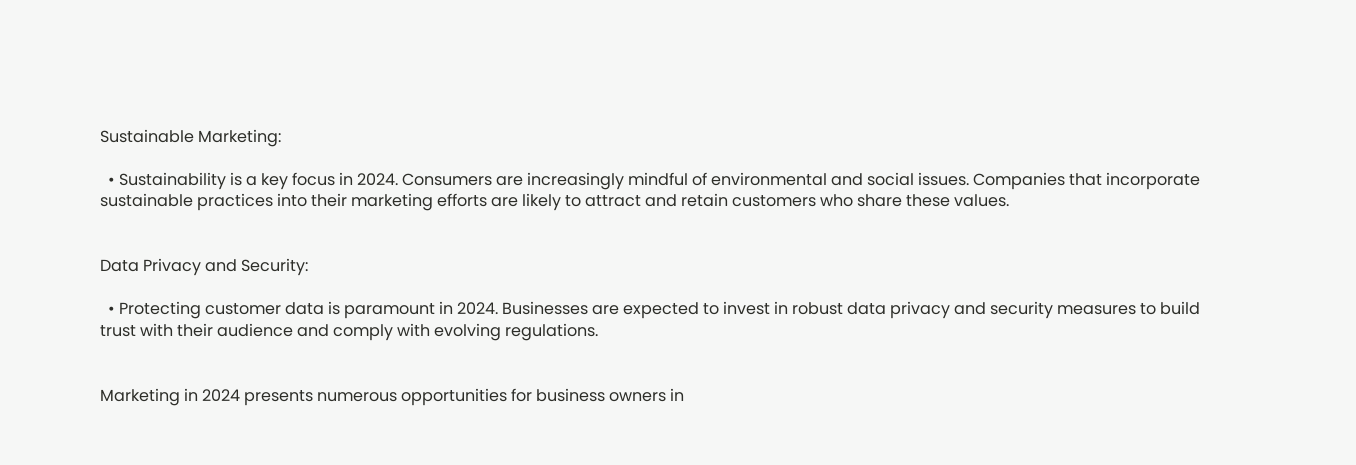Sustainable Marketing:

  • Sustainability is a key focus in 2024. Consumers are increasingly mindful of environmental and social issues. Companies that incorporate sustainable practices into their marketing efforts are likely to attract and retain customers who share these values.


Data Privacy and Security:

  • Protecting customer data is paramount in 2024. Businesses are expected to invest in robust data privacy and security measures to build trust with their audience and comply with evolving regulations.


Marketing in 2024 presents numerous opportunities for business owners in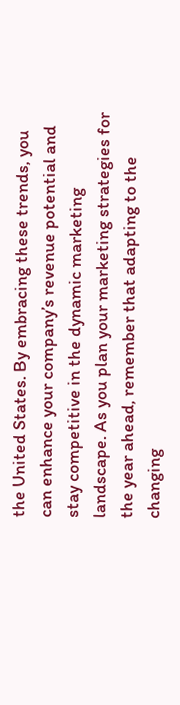the United States. By embracing these trends, you can enhance your company’s revenue potential and stay competitive in the dynamic marketing landscape. As you plan your marketing strategies for the year ahead, remember that adapting to the changing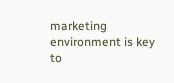marketing environment is key to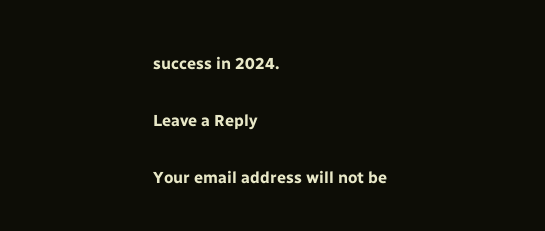success in 2024.

Leave a Reply

Your email address will not be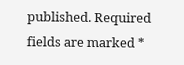published. Required fields are marked *